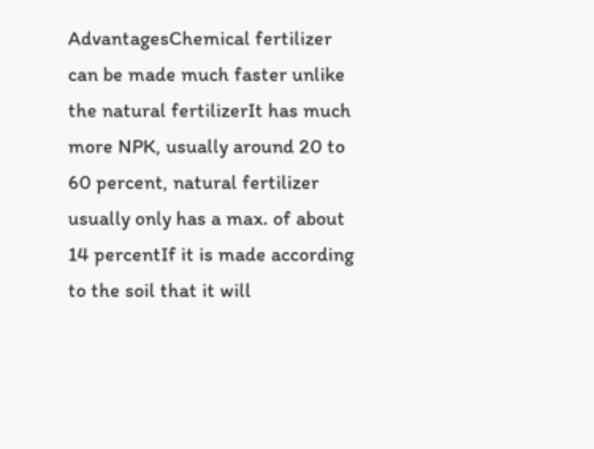AdvantagesChemical fertilizer can be made much faster unlike the natural fertilizerIt has much more NPK, usually around 20 to 60 percent, natural fertilizer usually only has a max. of about 14 percentIf it is made according to the soil that it will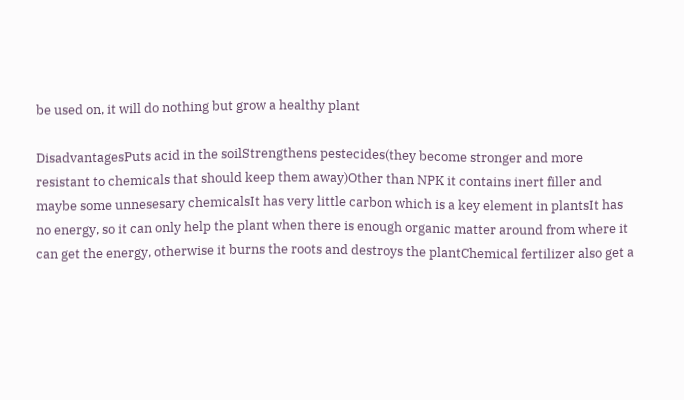be used on, it will do nothing but grow a healthy plant

DisadvantagesPuts acid in the soilStrengthens pestecides(they become stronger and more resistant to chemicals that should keep them away)Other than NPK it contains inert filler and maybe some unnesesary chemicalsIt has very little carbon which is a key element in plantsIt has no energy, so it can only help the plant when there is enough organic matter around from where it can get the energy, otherwise it burns the roots and destroys the plantChemical fertilizer also get a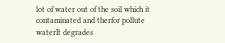lot of water out of the soil which it contaminated and therfor pollute waterIt degrades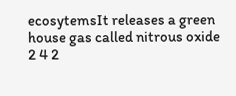ecosytemsIt releases a green house gas called nitrous oxide
2 4 2